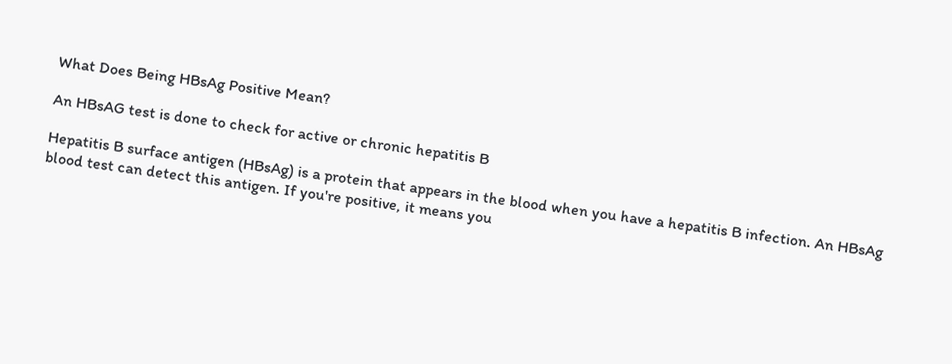What Does Being HBsAg Positive Mean?

An HBsAG test is done to check for active or chronic hepatitis B

Hepatitis B surface antigen (HBsAg) is a protein that appears in the blood when you have a hepatitis B infection. An HBsAg blood test can detect this antigen. If you're positive, it means you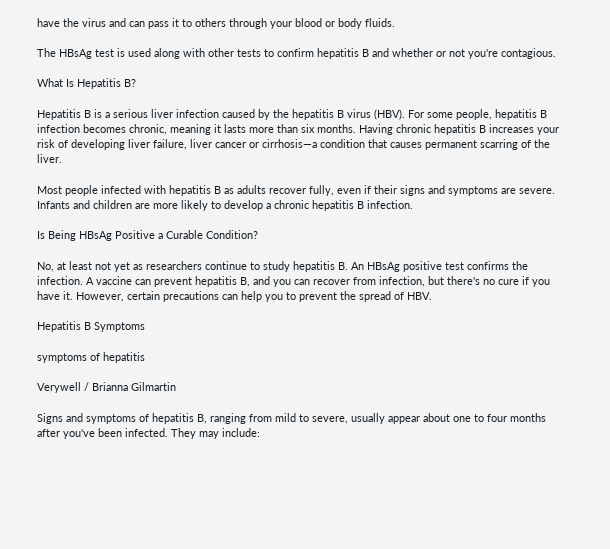have the virus and can pass it to others through your blood or body fluids.

The HBsAg test is used along with other tests to confirm hepatitis B and whether or not you're contagious.

What Is Hepatitis B?

Hepatitis B is a serious liver infection caused by the hepatitis B virus (HBV). For some people, hepatitis B infection becomes chronic, meaning it lasts more than six months. Having chronic hepatitis B increases your risk of developing liver failure, liver cancer or cirrhosis—a condition that causes permanent scarring of the liver.

Most people infected with hepatitis B as adults recover fully, even if their signs and symptoms are severe. Infants and children are more likely to develop a chronic hepatitis B infection.

Is Being HBsAg Positive a Curable Condition?

No, at least not yet as researchers continue to study hepatitis B. An HBsAg positive test confirms the infection. A vaccine can prevent hepatitis B, and you can recover from infection, but there's no cure if you have it. However, certain precautions can help you to prevent the spread of HBV.

Hepatitis B Symptoms

symptoms of hepatitis

Verywell / Brianna Gilmartin

Signs and symptoms of hepatitis B, ranging from mild to severe, usually appear about one to four months after you've been infected. They may include: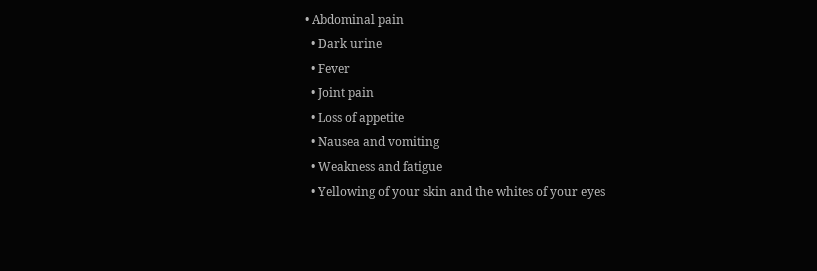• Abdominal pain
  • Dark urine
  • Fever
  • Joint pain
  • Loss of appetite
  • Nausea and vomiting
  • Weakness and fatigue
  • Yellowing of your skin and the whites of your eyes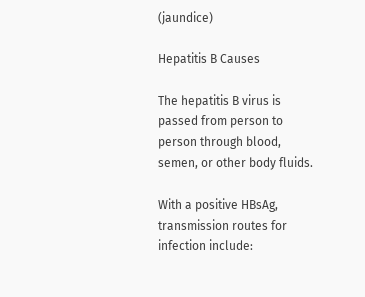(jaundice)

Hepatitis B Causes

The hepatitis B virus is passed from person to person through blood, semen, or other body fluids.

With a positive HBsAg, transmission routes for infection include: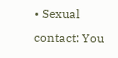• Sexual contact: You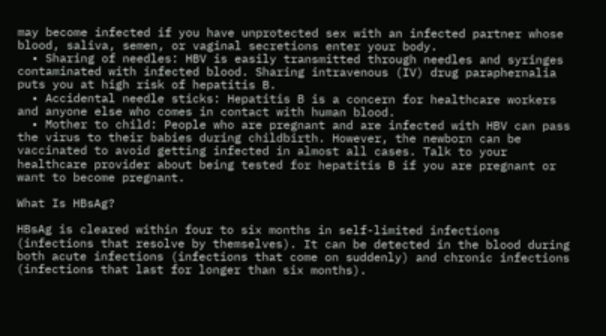may become infected if you have unprotected sex with an infected partner whose blood, saliva, semen, or vaginal secretions enter your body.
  • Sharing of needles: HBV is easily transmitted through needles and syringes contaminated with infected blood. Sharing intravenous (IV) drug paraphernalia puts you at high risk of hepatitis B.
  • Accidental needle sticks: Hepatitis B is a concern for healthcare workers and anyone else who comes in contact with human blood.
  • Mother to child: People who are pregnant and are infected with HBV can pass the virus to their babies during childbirth. However, the newborn can be vaccinated to avoid getting infected in almost all cases. Talk to your healthcare provider about being tested for hepatitis B if you are pregnant or want to become pregnant.

What Is HBsAg?

HBsAg is cleared within four to six months in self-limited infections (infections that resolve by themselves). It can be detected in the blood during both acute infections (infections that come on suddenly) and chronic infections (infections that last for longer than six months).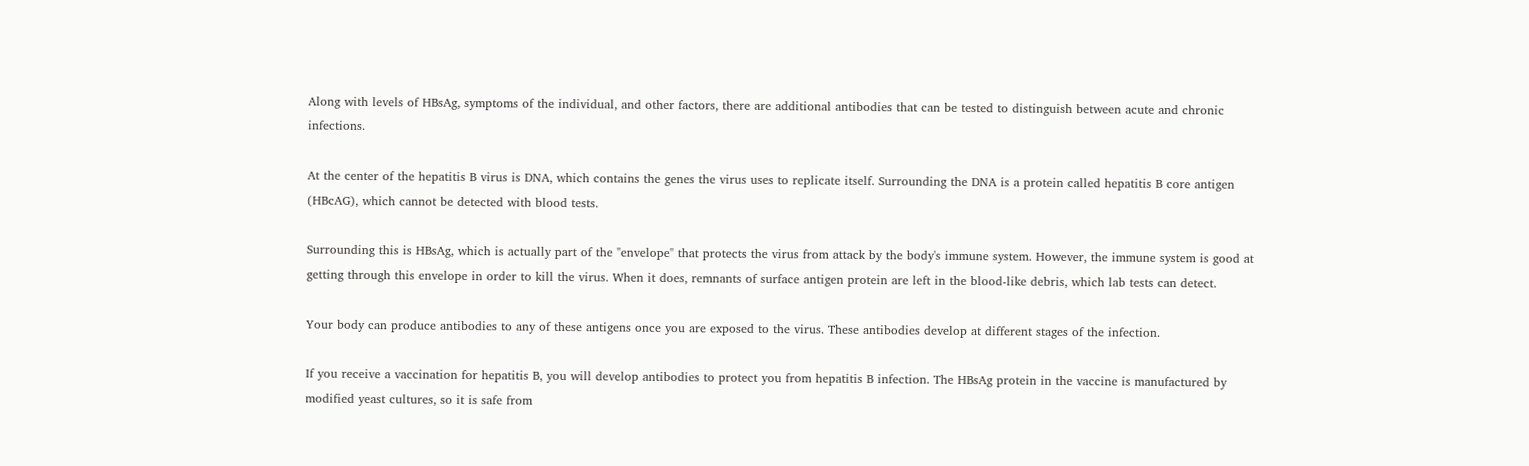Along with levels of HBsAg, symptoms of the individual, and other factors, there are additional antibodies that can be tested to distinguish between acute and chronic infections.

At the center of the hepatitis B virus is DNA, which contains the genes the virus uses to replicate itself. Surrounding the DNA is a protein called hepatitis B core antigen (HBcAG), which cannot be detected with blood tests.

Surrounding this is HBsAg, which is actually part of the "envelope" that protects the virus from attack by the body's immune system. However, the immune system is good at getting through this envelope in order to kill the virus. When it does, remnants of surface antigen protein are left in the blood-like debris, which lab tests can detect.

Your body can produce antibodies to any of these antigens once you are exposed to the virus. These antibodies develop at different stages of the infection.

If you receive a vaccination for hepatitis B, you will develop antibodies to protect you from hepatitis B infection. The HBsAg protein in the vaccine is manufactured by modified yeast cultures, so it is safe from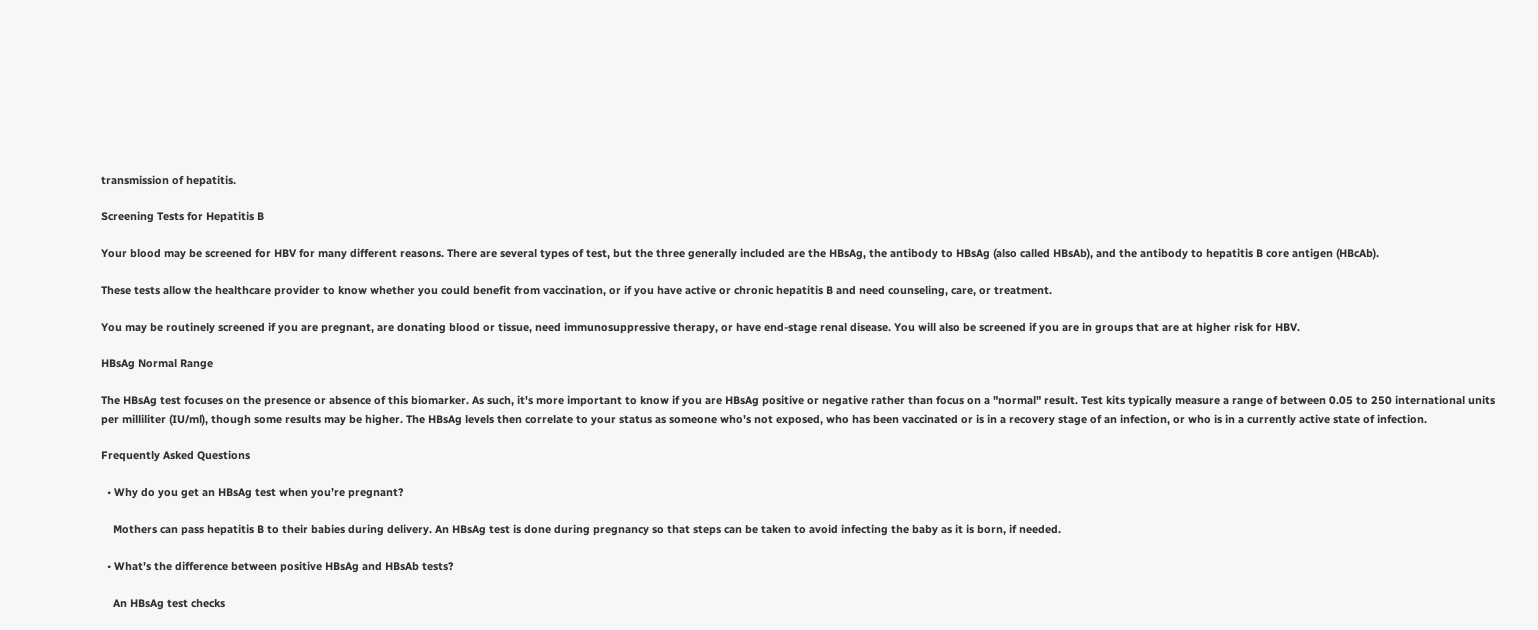transmission of hepatitis.

Screening Tests for Hepatitis B

Your blood may be screened for HBV for many different reasons. There are several types of test, but the three generally included are the HBsAg, the antibody to HBsAg (also called HBsAb), and the antibody to hepatitis B core antigen (HBcAb).

These tests allow the healthcare provider to know whether you could benefit from vaccination, or if you have active or chronic hepatitis B and need counseling, care, or treatment.

You may be routinely screened if you are pregnant, are donating blood or tissue, need immunosuppressive therapy, or have end-stage renal disease. You will also be screened if you are in groups that are at higher risk for HBV.

HBsAg Normal Range

The HBsAg test focuses on the presence or absence of this biomarker. As such, it's more important to know if you are HBsAg positive or negative rather than focus on a "normal" result. Test kits typically measure a range of between 0.05 to 250 international units per milliliter (IU/ml), though some results may be higher. The HBsAg levels then correlate to your status as someone who's not exposed, who has been vaccinated or is in a recovery stage of an infection, or who is in a currently active state of infection.

Frequently Asked Questions

  • Why do you get an HBsAg test when you’re pregnant?

    Mothers can pass hepatitis B to their babies during delivery. An HBsAg test is done during pregnancy so that steps can be taken to avoid infecting the baby as it is born, if needed.

  • What’s the difference between positive HBsAg and HBsAb tests?

    An HBsAg test checks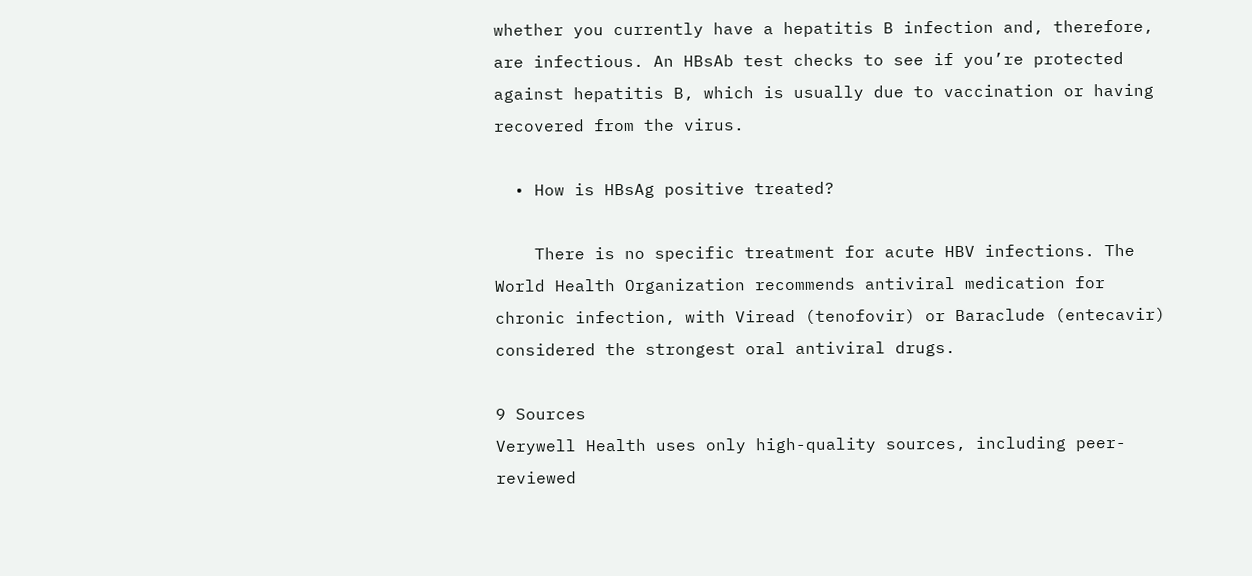whether you currently have a hepatitis B infection and, therefore, are infectious. An HBsAb test checks to see if you’re protected against hepatitis B, which is usually due to vaccination or having recovered from the virus.

  • How is HBsAg positive treated?

    There is no specific treatment for acute HBV infections. The World Health Organization recommends antiviral medication for chronic infection, with Viread (tenofovir) or Baraclude (entecavir) considered the strongest oral antiviral drugs.

9 Sources
Verywell Health uses only high-quality sources, including peer-reviewed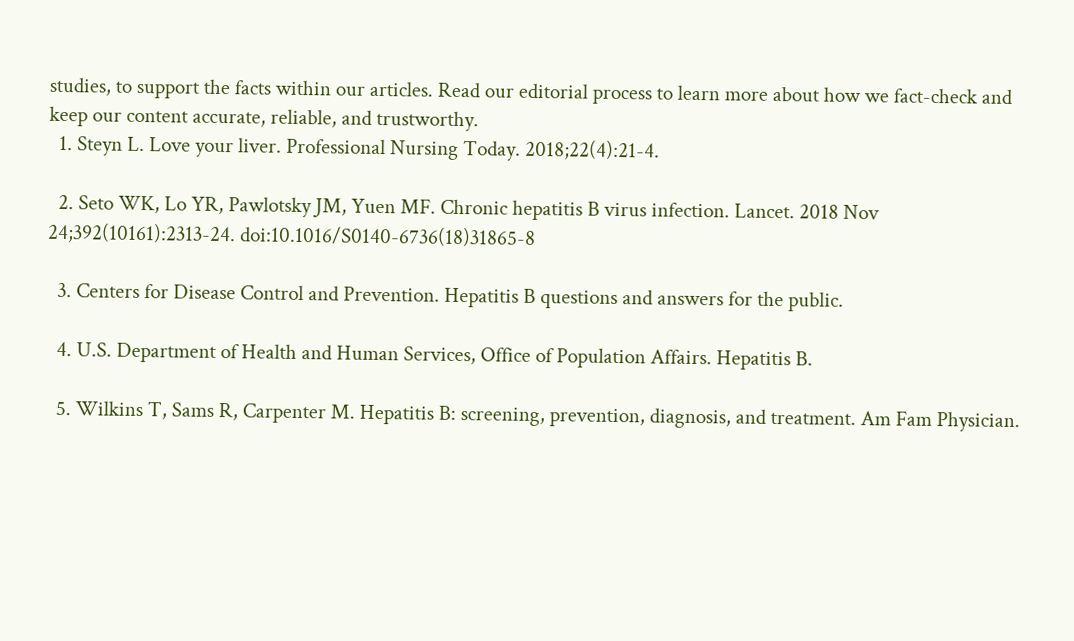studies, to support the facts within our articles. Read our editorial process to learn more about how we fact-check and keep our content accurate, reliable, and trustworthy.
  1. Steyn L. Love your liver. Professional Nursing Today. 2018;22(4):21-4.

  2. Seto WK, Lo YR, Pawlotsky JM, Yuen MF. Chronic hepatitis B virus infection. Lancet. 2018 Nov 24;392(10161):2313-24. doi:10.1016/S0140-6736(18)31865-8

  3. Centers for Disease Control and Prevention. Hepatitis B questions and answers for the public.

  4. U.S. Department of Health and Human Services, Office of Population Affairs. Hepatitis B.

  5. Wilkins T, Sams R, Carpenter M. Hepatitis B: screening, prevention, diagnosis, and treatment. Am Fam Physician.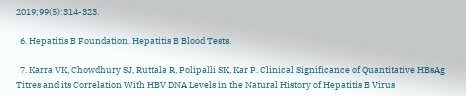2019;99(5):314-323.

  6. Hepatitis B Foundation. Hepatitis B Blood Tests.

  7. Karra VK, Chowdhury SJ, Ruttala R, Polipalli SK, Kar P. Clinical Significance of Quantitative HBsAg Titres and its Correlation With HBV DNA Levels in the Natural History of Hepatitis B Virus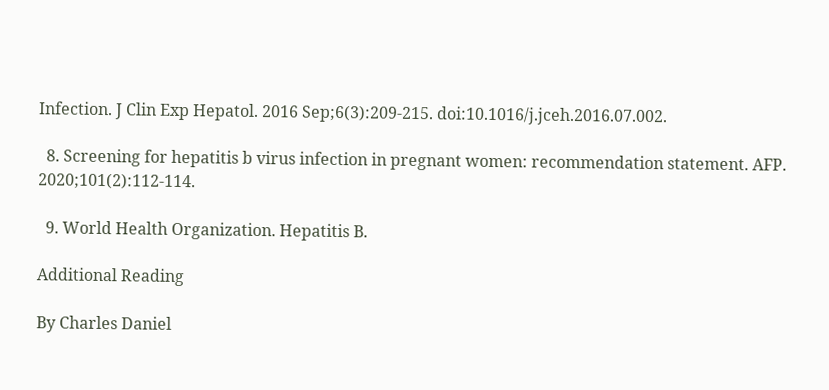Infection. J Clin Exp Hepatol. 2016 Sep;6(3):209-215. doi:10.1016/j.jceh.2016.07.002.

  8. Screening for hepatitis b virus infection in pregnant women: recommendation statement. AFP. 2020;101(2):112-114.

  9. World Health Organization. Hepatitis B.

Additional Reading

By Charles Daniel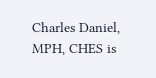Charles Daniel, MPH, CHES is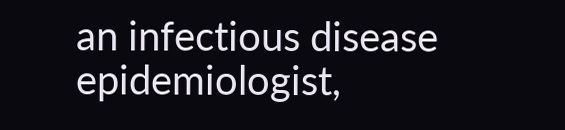an infectious disease epidemiologist,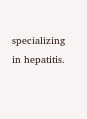specializing in hepatitis.